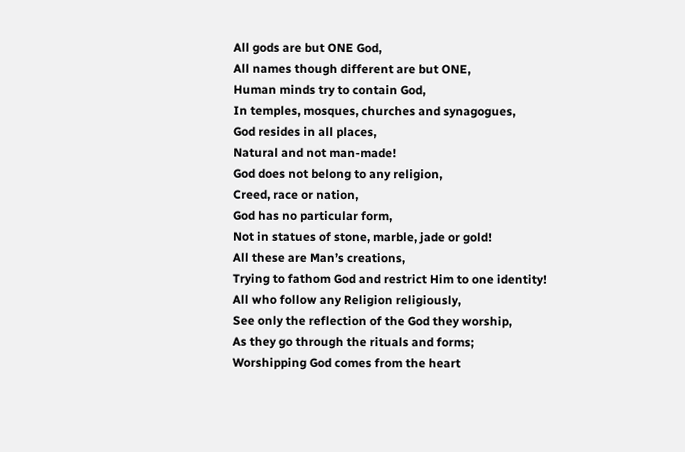All gods are but ONE God,
All names though different are but ONE,
Human minds try to contain God,
In temples, mosques, churches and synagogues,
God resides in all places,
Natural and not man-made!
God does not belong to any religion,
Creed, race or nation,
God has no particular form,
Not in statues of stone, marble, jade or gold!
All these are Man’s creations,
Trying to fathom God and restrict Him to one identity!
All who follow any Religion religiously,
See only the reflection of the God they worship,
As they go through the rituals and forms;
Worshipping God comes from the heart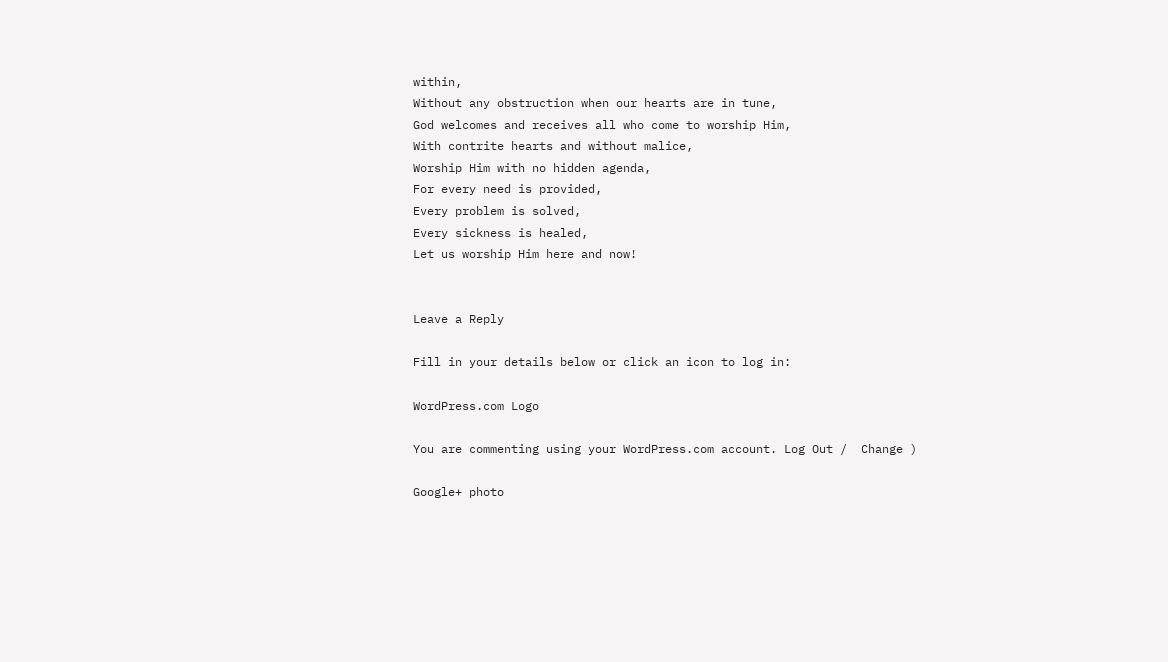within,
Without any obstruction when our hearts are in tune,
God welcomes and receives all who come to worship Him,
With contrite hearts and without malice,
Worship Him with no hidden agenda,
For every need is provided,
Every problem is solved,
Every sickness is healed,
Let us worship Him here and now!


Leave a Reply

Fill in your details below or click an icon to log in:

WordPress.com Logo

You are commenting using your WordPress.com account. Log Out /  Change )

Google+ photo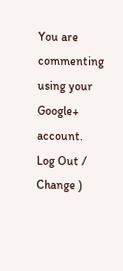You are commenting using your Google+ account. Log Out /  Change )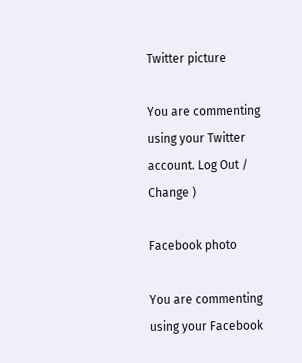Twitter picture

You are commenting using your Twitter account. Log Out /  Change )

Facebook photo

You are commenting using your Facebook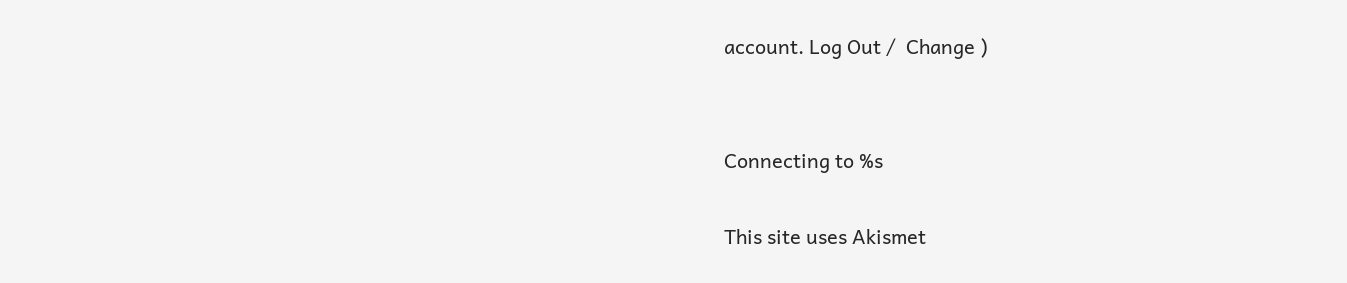account. Log Out /  Change )


Connecting to %s

This site uses Akismet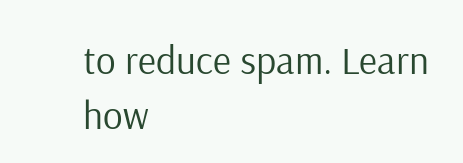to reduce spam. Learn how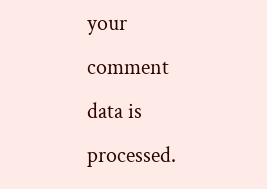your comment data is processed.